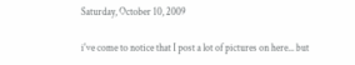Saturday, October 10, 2009

i've come to notice that I post a lot of pictures on here... but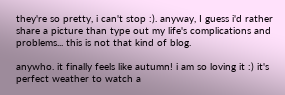they're so pretty, i can't stop :). anyway, I guess i'd rather share a picture than type out my life's complications and problems... this is not that kind of blog.

anywho. it finally feels like autumn! i am so loving it :) it's perfect weather to watch a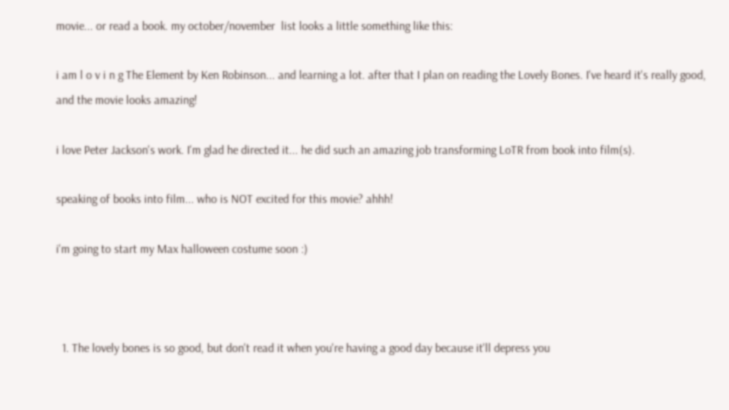movie... or read a book. my october/november  list looks a little something like this:

i am l o v i n g The Element by Ken Robinson... and learning a lot. after that I plan on reading the Lovely Bones. I've heard it's really good, and the movie looks amazing!

i love Peter Jackson's work. I'm glad he directed it... he did such an amazing job transforming LoTR from book into film(s).

speaking of books into film... who is NOT excited for this movie? ahhh!

i'm going to start my Max halloween costume soon :)



  1. The lovely bones is so good, but don't read it when you're having a good day because it'll depress you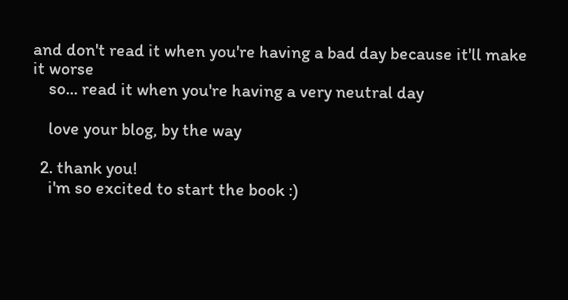and don't read it when you're having a bad day because it'll make it worse
    so... read it when you're having a very neutral day

    love your blog, by the way

  2. thank you!
    i'm so excited to start the book :)